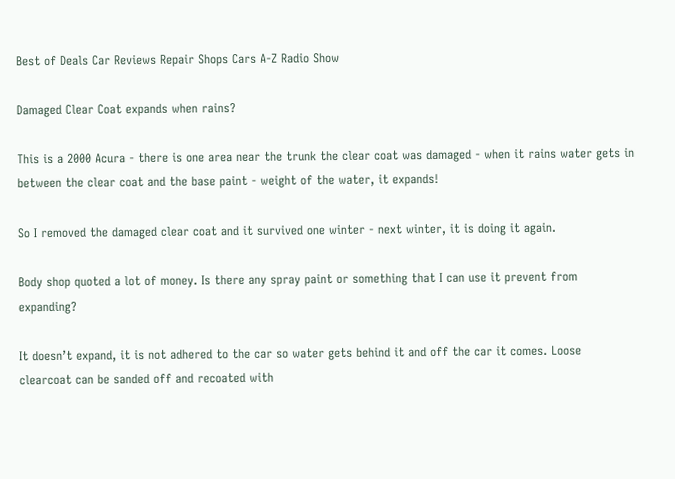Best of Deals Car Reviews Repair Shops Cars A-Z Radio Show

Damaged Clear Coat expands when rains?

This is a 2000 Acura - there is one area near the trunk the clear coat was damaged - when it rains water gets in between the clear coat and the base paint - weight of the water, it expands!

So I removed the damaged clear coat and it survived one winter - next winter, it is doing it again.

Body shop quoted a lot of money. Is there any spray paint or something that I can use it prevent from expanding?

It doesn’t expand, it is not adhered to the car so water gets behind it and off the car it comes. Loose clearcoat can be sanded off and recoated with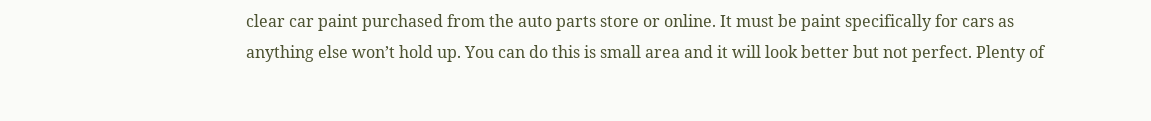clear car paint purchased from the auto parts store or online. It must be paint specifically for cars as anything else won’t hold up. You can do this is small area and it will look better but not perfect. Plenty of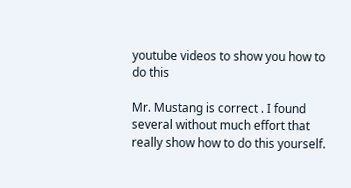youtube videos to show you how to do this

Mr. Mustang is correct . I found several without much effort that really show how to do this yourself.